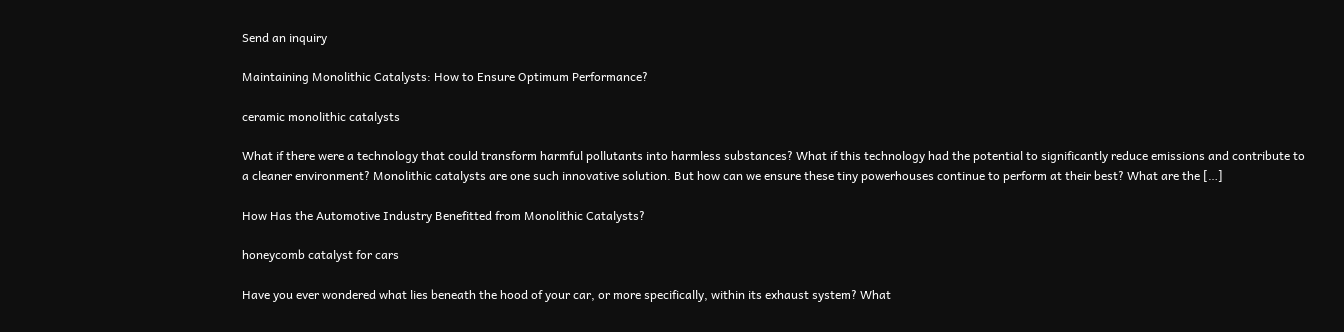Send an inquiry

Maintaining Monolithic Catalysts: How to Ensure Optimum Performance?

ceramic monolithic catalysts

What if there were a technology that could transform harmful pollutants into harmless substances? What if this technology had the potential to significantly reduce emissions and contribute to a cleaner environment? Monolithic catalysts are one such innovative solution. But how can we ensure these tiny powerhouses continue to perform at their best? What are the […]

How Has the Automotive Industry Benefitted from Monolithic Catalysts?

honeycomb catalyst for cars

Have you ever wondered what lies beneath the hood of your car, or more specifically, within its exhaust system? What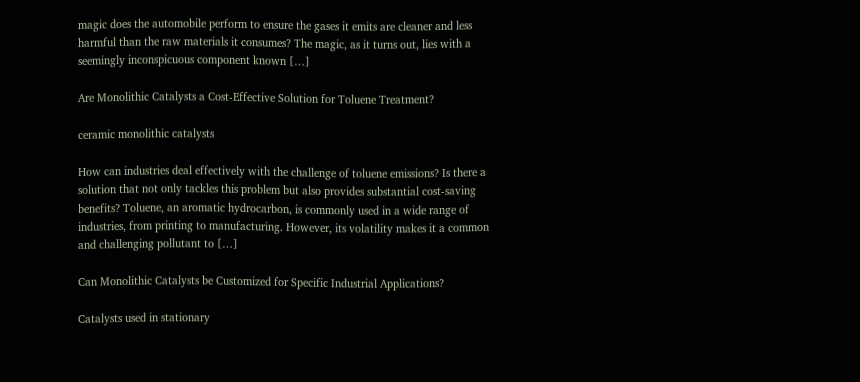magic does the automobile perform to ensure the gases it emits are cleaner and less harmful than the raw materials it consumes? The magic, as it turns out, lies with a seemingly inconspicuous component known […]

Are Monolithic Catalysts a Cost-Effective Solution for Toluene Treatment?

ceramic monolithic catalysts

How can industries deal effectively with the challenge of toluene emissions? Is there a solution that not only tackles this problem but also provides substantial cost-saving benefits? Toluene, an aromatic hydrocarbon, is commonly used in a wide range of industries, from printing to manufacturing. However, its volatility makes it a common and challenging pollutant to […]

Can Monolithic Catalysts be Customized for Specific Industrial Applications?

Catalysts used in stationary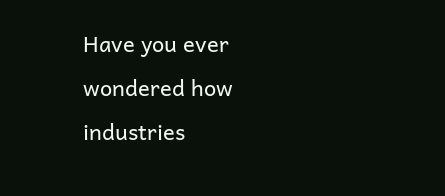Have you ever wondered how industries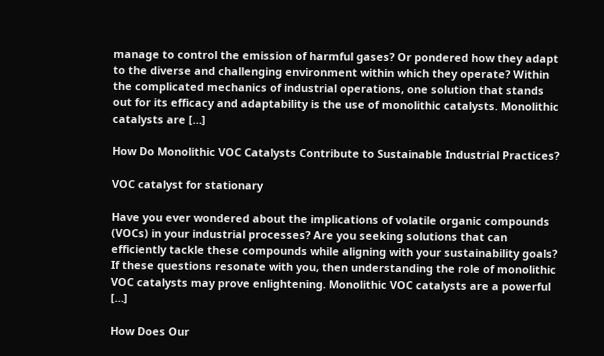manage to control the emission of harmful gases? Or pondered how they adapt to the diverse and challenging environment within which they operate? Within the complicated mechanics of industrial operations, one solution that stands out for its efficacy and adaptability is the use of monolithic catalysts. Monolithic catalysts are […]

How Do Monolithic VOC Catalysts Contribute to Sustainable Industrial Practices?

VOC catalyst for stationary

Have you ever wondered about the implications of volatile organic compounds (VOCs) in your industrial processes? Are you seeking solutions that can efficiently tackle these compounds while aligning with your sustainability goals? If these questions resonate with you, then understanding the role of monolithic VOC catalysts may prove enlightening. Monolithic VOC catalysts are a powerful […]

How Does Our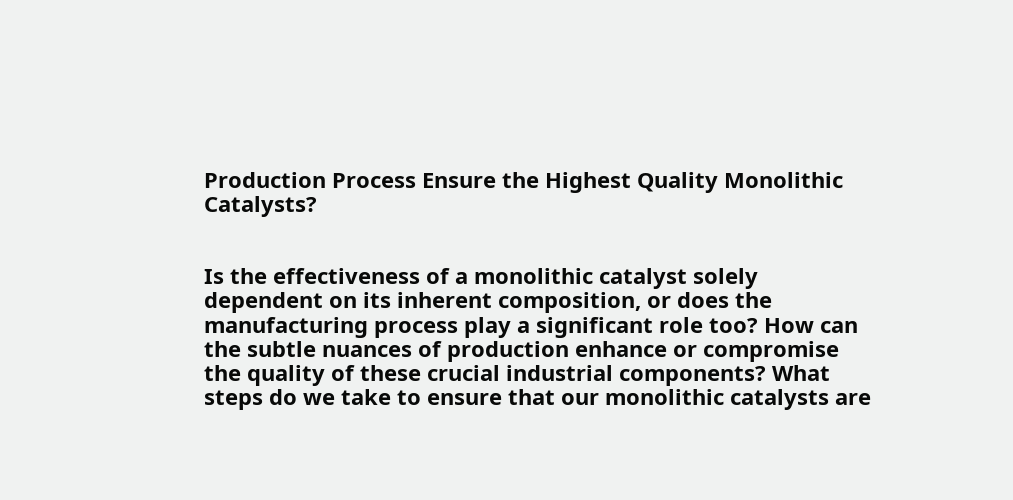Production Process Ensure the Highest Quality Monolithic Catalysts?


Is the effectiveness of a monolithic catalyst solely dependent on its inherent composition, or does the manufacturing process play a significant role too? How can the subtle nuances of production enhance or compromise the quality of these crucial industrial components? What steps do we take to ensure that our monolithic catalysts are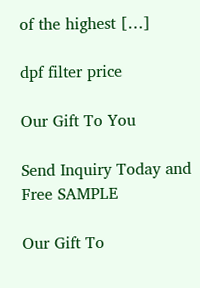of the highest […]

dpf filter price

Our Gift To You

Send Inquiry Today and Free SAMPLE

Our Gift To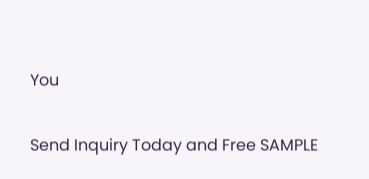You

Send Inquiry Today and Free SAMPLE